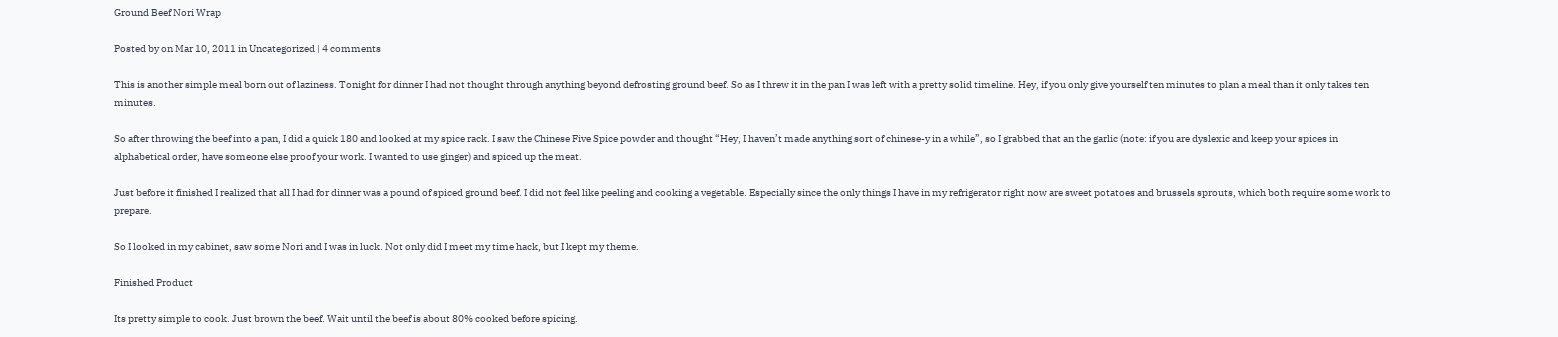Ground Beef Nori Wrap

Posted by on Mar 10, 2011 in Uncategorized | 4 comments

This is another simple meal born out of laziness. Tonight for dinner I had not thought through anything beyond defrosting ground beef. So as I threw it in the pan I was left with a pretty solid timeline. Hey, if you only give yourself ten minutes to plan a meal than it only takes ten minutes.

So after throwing the beef into a pan, I did a quick 180 and looked at my spice rack. I saw the Chinese Five Spice powder and thought “Hey, I haven’t made anything sort of chinese-y in a while”, so I grabbed that an the garlic (note: if you are dyslexic and keep your spices in alphabetical order, have someone else proof your work. I wanted to use ginger) and spiced up the meat.

Just before it finished I realized that all I had for dinner was a pound of spiced ground beef. I did not feel like peeling and cooking a vegetable. Especially since the only things I have in my refrigerator right now are sweet potatoes and brussels sprouts, which both require some work to prepare.

So I looked in my cabinet, saw some Nori and I was in luck. Not only did I meet my time hack, but I kept my theme.

Finished Product

Its pretty simple to cook. Just brown the beef. Wait until the beef is about 80% cooked before spicing.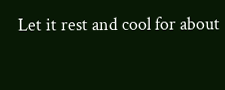Let it rest and cool for about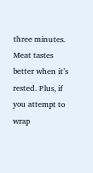three minutes. Meat tastes better when it’s rested. Plus, if you attempt to wrap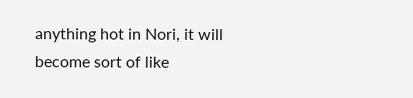anything hot in Nori, it will become sort of like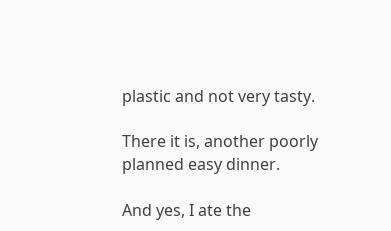plastic and not very tasty.

There it is, another poorly planned easy dinner.

And yes, I ate the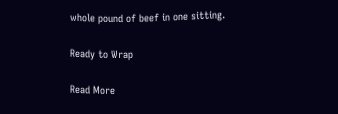whole pound of beef in one sitting.

Ready to Wrap

Read More